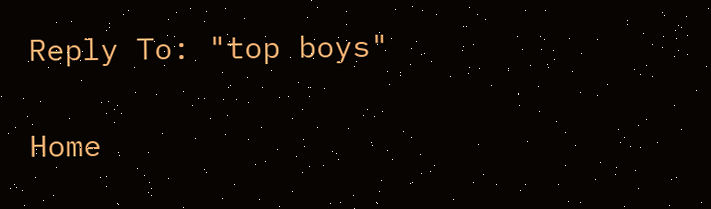Reply To: "top boys"

Home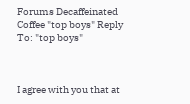Forums Decaffeinated Coffee "top boys" Reply To: "top boys"



I agree with you that at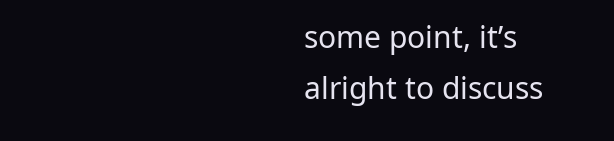some point, it’s alright to discuss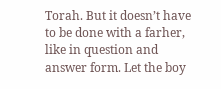Torah. But it doesn’t have to be done with a farher, like in question and answer form. Let the boy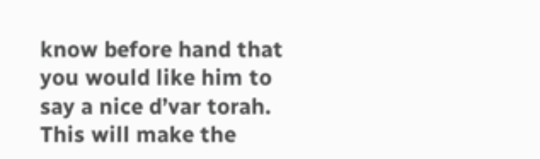know before hand that you would like him to say a nice d’var torah. This will make the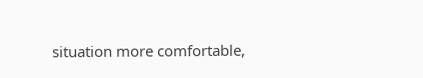situation more comfortable,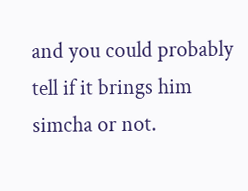and you could probably tell if it brings him simcha or not.